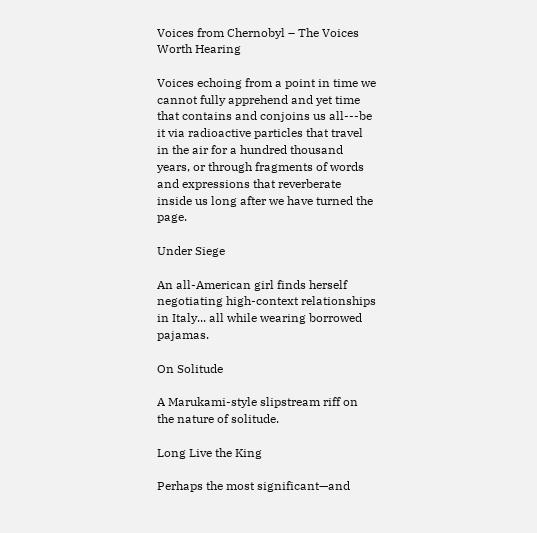Voices from Chernobyl – The Voices Worth Hearing

Voices echoing from a point in time we cannot fully apprehend and yet time that contains and conjoins us all---be it via radioactive particles that travel in the air for a hundred thousand years, or through fragments of words and expressions that reverberate inside us long after we have turned the page.

Under Siege

An all-American girl finds herself negotiating high-context relationships in Italy... all while wearing borrowed pajamas.

On Solitude

A Marukami-style slipstream riff on the nature of solitude.

Long Live the King

Perhaps the most significant—and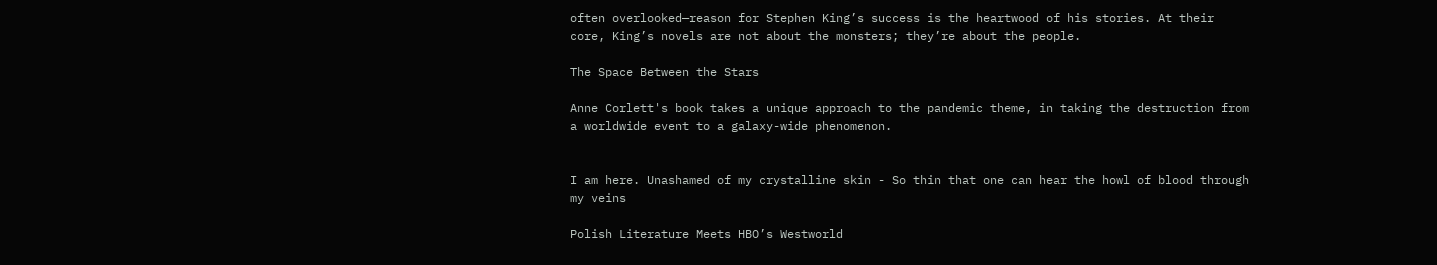often overlooked—reason for Stephen King’s success is the heartwood of his stories. At their core, King’s novels are not about the monsters; they’re about the people.

The Space Between the Stars

Anne Corlett's book takes a unique approach to the pandemic theme, in taking the destruction from a worldwide event to a galaxy-wide phenomenon.


I am here. Unashamed of my crystalline skin - So thin that one can hear the howl of blood through my veins

Polish Literature Meets HBO’s Westworld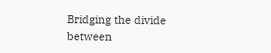Bridging the divide between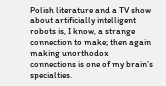Polish literature and a TV show about artificially intelligent robots is, I know, a strange connection to make; then again making unorthodox connections is one of my brain’s specialties.